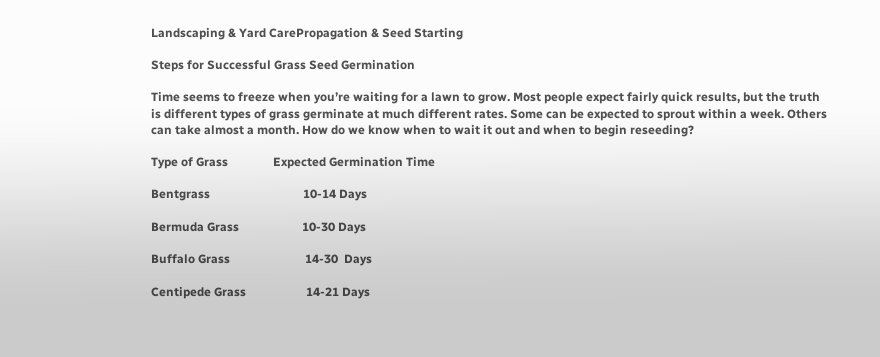Landscaping & Yard CarePropagation & Seed Starting

Steps for Successful Grass Seed Germination

Time seems to freeze when you’re waiting for a lawn to grow. Most people expect fairly quick results, but the truth is different types of grass germinate at much different rates. Some can be expected to sprout within a week. Others can take almost a month. How do we know when to wait it out and when to begin reseeding?

Type of Grass               Expected Germination Time

Bentgrass                               10-14 Days

Bermuda Grass                     10-30 Days

Buffalo Grass                         14-30  Days

Centipede Grass                    14-21 Days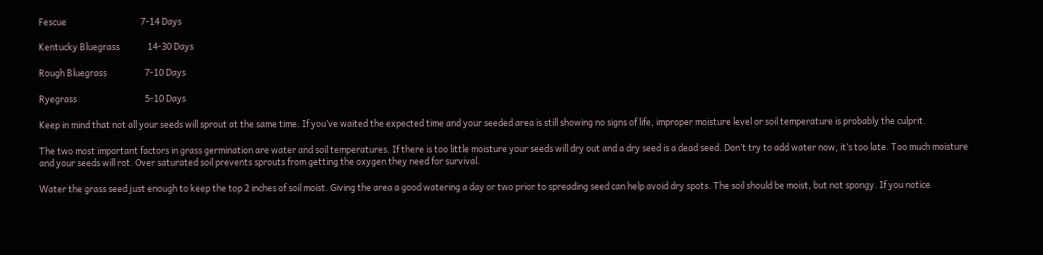Fescue                                     7-14 Days

Kentucky Bluegrass              14-30 Days

Rough Bluegrass                   7-10 Days

Ryegrass                                  5-10 Days

Keep in mind that not all your seeds will sprout at the same time. If you’ve waited the expected time and your seeded area is still showing no signs of life, improper moisture level or soil temperature is probably the culprit.

The two most important factors in grass germination are water and soil temperatures. If there is too little moisture your seeds will dry out and a dry seed is a dead seed. Don’t try to add water now, it’s too late. Too much moisture and your seeds will rot. Over saturated soil prevents sprouts from getting the oxygen they need for survival.

Water the grass seed just enough to keep the top 2 inches of soil moist. Giving the area a good watering a day or two prior to spreading seed can help avoid dry spots. The soil should be moist, but not spongy. If you notice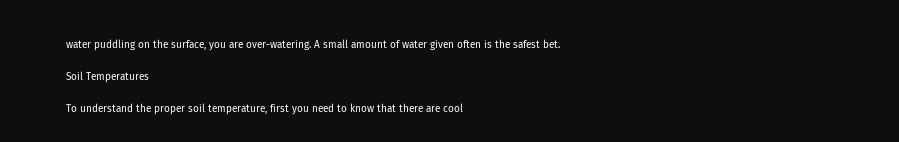water puddling on the surface, you are over-watering. A small amount of water given often is the safest bet.

Soil Temperatures

To understand the proper soil temperature, first you need to know that there are cool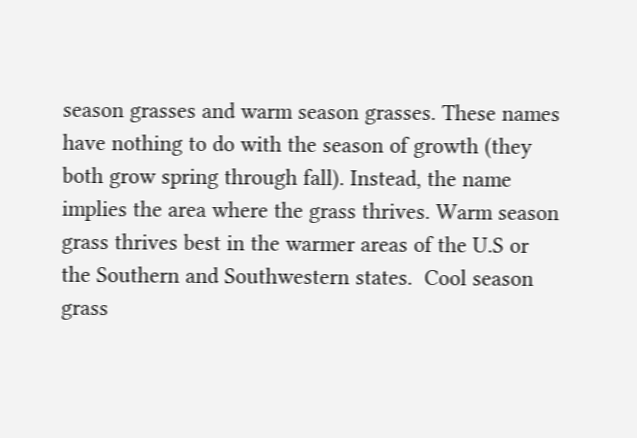season grasses and warm season grasses. These names have nothing to do with the season of growth (they both grow spring through fall). Instead, the name implies the area where the grass thrives. Warm season grass thrives best in the warmer areas of the U.S or the Southern and Southwestern states.  Cool season grass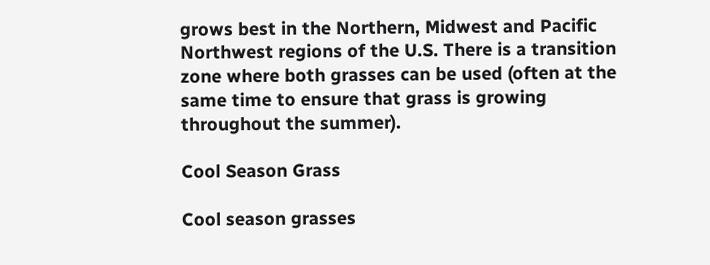grows best in the Northern, Midwest and Pacific Northwest regions of the U.S. There is a transition zone where both grasses can be used (often at the same time to ensure that grass is growing throughout the summer).

Cool Season Grass

Cool season grasses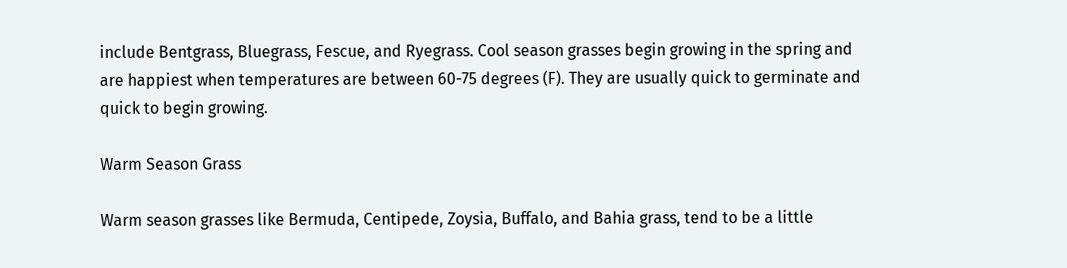include Bentgrass, Bluegrass, Fescue, and Ryegrass. Cool season grasses begin growing in the spring and are happiest when temperatures are between 60-75 degrees (F). They are usually quick to germinate and quick to begin growing.

Warm Season Grass

Warm season grasses like Bermuda, Centipede, Zoysia, Buffalo, and Bahia grass, tend to be a little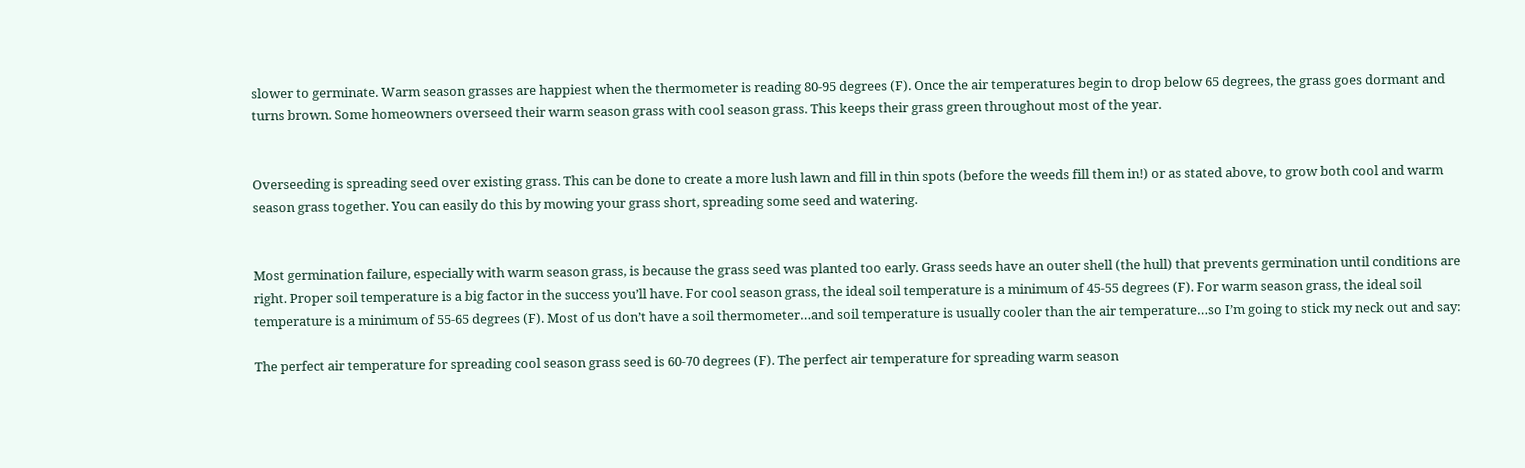slower to germinate. Warm season grasses are happiest when the thermometer is reading 80-95 degrees (F). Once the air temperatures begin to drop below 65 degrees, the grass goes dormant and turns brown. Some homeowners overseed their warm season grass with cool season grass. This keeps their grass green throughout most of the year.


Overseeding is spreading seed over existing grass. This can be done to create a more lush lawn and fill in thin spots (before the weeds fill them in!) or as stated above, to grow both cool and warm season grass together. You can easily do this by mowing your grass short, spreading some seed and watering.


Most germination failure, especially with warm season grass, is because the grass seed was planted too early. Grass seeds have an outer shell (the hull) that prevents germination until conditions are right. Proper soil temperature is a big factor in the success you’ll have. For cool season grass, the ideal soil temperature is a minimum of 45-55 degrees (F). For warm season grass, the ideal soil temperature is a minimum of 55-65 degrees (F). Most of us don’t have a soil thermometer…and soil temperature is usually cooler than the air temperature…so I’m going to stick my neck out and say:

The perfect air temperature for spreading cool season grass seed is 60-70 degrees (F). The perfect air temperature for spreading warm season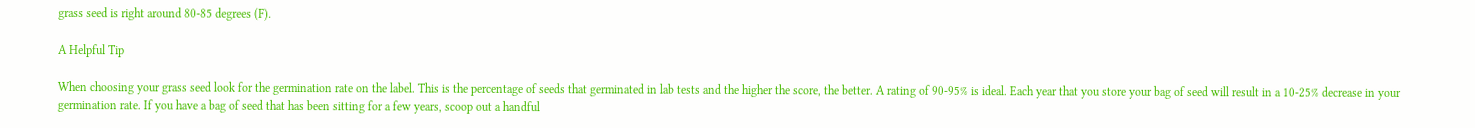grass seed is right around 80-85 degrees (F).

A Helpful Tip

When choosing your grass seed look for the germination rate on the label. This is the percentage of seeds that germinated in lab tests and the higher the score, the better. A rating of 90-95% is ideal. Each year that you store your bag of seed will result in a 10-25% decrease in your germination rate. If you have a bag of seed that has been sitting for a few years, scoop out a handful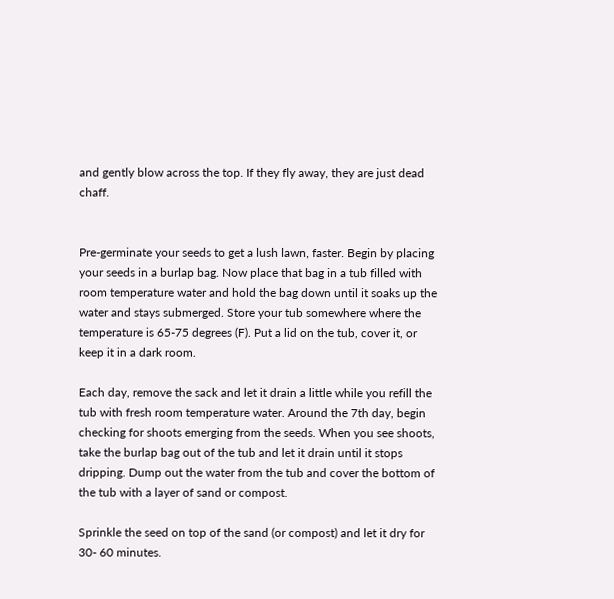and gently blow across the top. If they fly away, they are just dead chaff.


Pre-germinate your seeds to get a lush lawn, faster. Begin by placing your seeds in a burlap bag. Now place that bag in a tub filled with room temperature water and hold the bag down until it soaks up the water and stays submerged. Store your tub somewhere where the temperature is 65-75 degrees (F). Put a lid on the tub, cover it, or keep it in a dark room.

Each day, remove the sack and let it drain a little while you refill the tub with fresh room temperature water. Around the 7th day, begin checking for shoots emerging from the seeds. When you see shoots, take the burlap bag out of the tub and let it drain until it stops dripping. Dump out the water from the tub and cover the bottom of the tub with a layer of sand or compost.

Sprinkle the seed on top of the sand (or compost) and let it dry for 30- 60 minutes.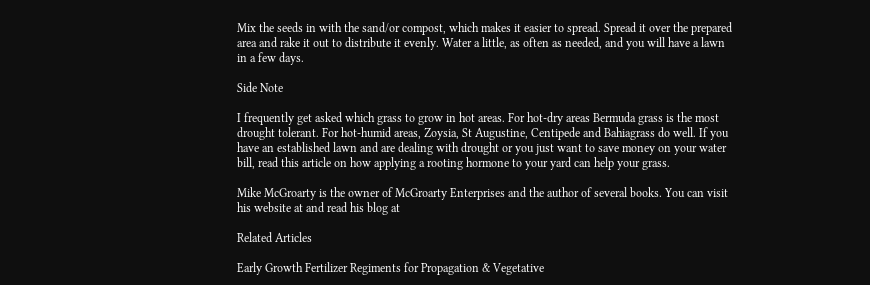Mix the seeds in with the sand/or compost, which makes it easier to spread. Spread it over the prepared area and rake it out to distribute it evenly. Water a little, as often as needed, and you will have a lawn in a few days.

Side Note

I frequently get asked which grass to grow in hot areas. For hot-dry areas Bermuda grass is the most drought tolerant. For hot-humid areas, Zoysia, St Augustine, Centipede and Bahiagrass do well. If you have an established lawn and are dealing with drought or you just want to save money on your water bill, read this article on how applying a rooting hormone to your yard can help your grass.

Mike McGroarty is the owner of McGroarty Enterprises and the author of several books. You can visit his website at and read his blog at

Related Articles

Early Growth Fertilizer Regiments for Propagation & Vegetative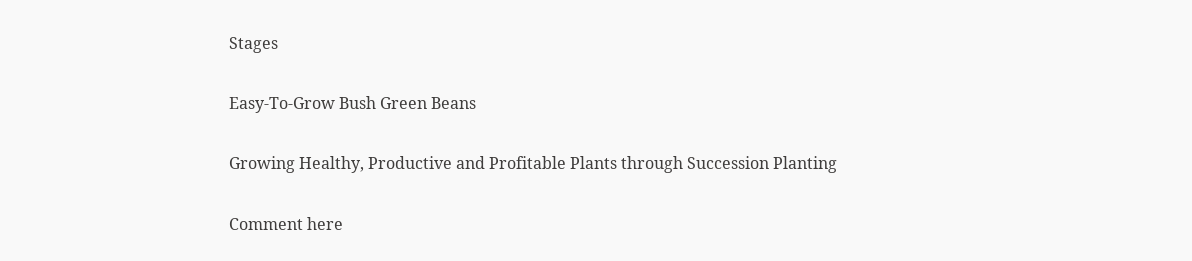Stages

Easy-To-Grow Bush Green Beans

Growing Healthy, Productive and Profitable Plants through Succession Planting

Comment here